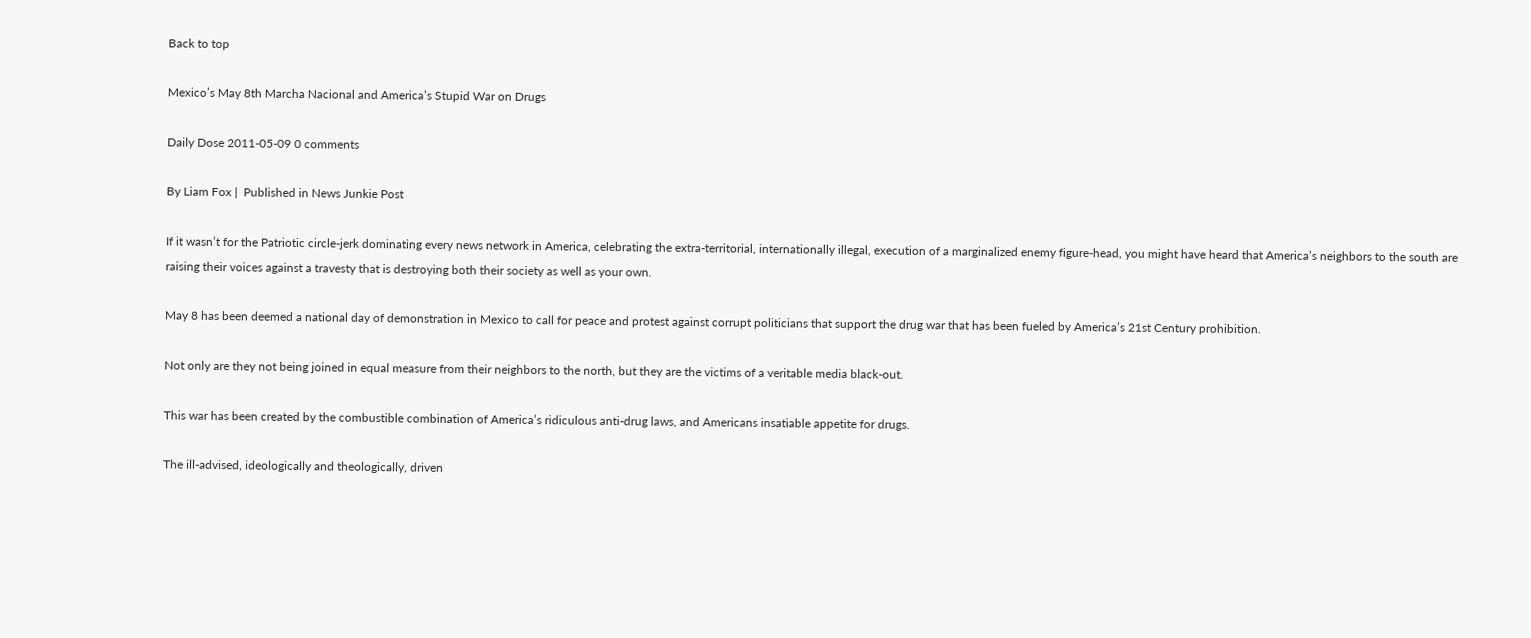Back to top

Mexico’s May 8th Marcha Nacional and America’s Stupid War on Drugs

Daily Dose 2011-05-09 0 comments

By Liam Fox |  Published in News Junkie Post

If it wasn’t for the Patriotic circle-jerk dominating every news network in America, celebrating the extra-territorial, internationally illegal, execution of a marginalized enemy figure-head, you might have heard that America’s neighbors to the south are raising their voices against a travesty that is destroying both their society as well as your own.

May 8 has been deemed a national day of demonstration in Mexico to call for peace and protest against corrupt politicians that support the drug war that has been fueled by America’s 21st Century prohibition.

Not only are they not being joined in equal measure from their neighbors to the north, but they are the victims of a veritable media black-out.

This war has been created by the combustible combination of America’s ridiculous anti-drug laws, and Americans insatiable appetite for drugs.

The ill-advised, ideologically and theologically, driven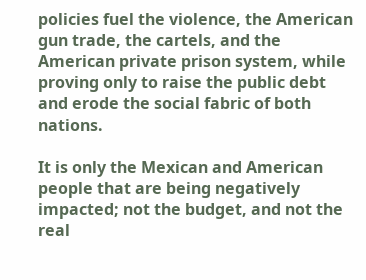policies fuel the violence, the American gun trade, the cartels, and the American private prison system, while proving only to raise the public debt and erode the social fabric of both nations.

It is only the Mexican and American people that are being negatively impacted; not the budget, and not the real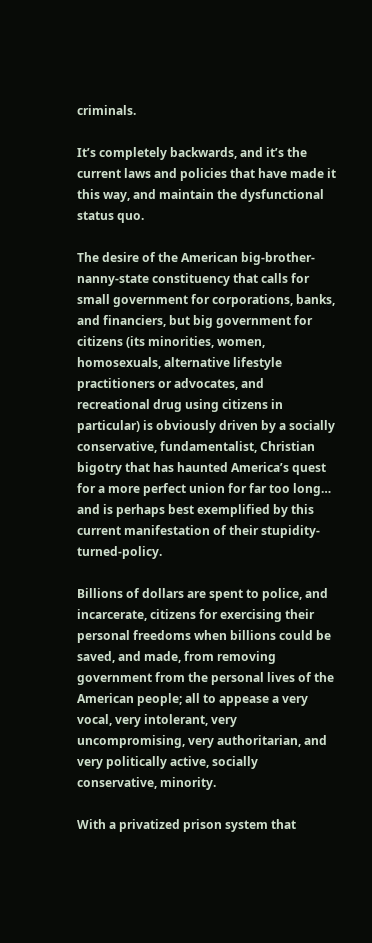criminals.

It’s completely backwards, and it’s the current laws and policies that have made it this way, and maintain the dysfunctional status quo.

The desire of the American big-brother-nanny-state constituency that calls for small government for corporations, banks, and financiers, but big government for citizens (its minorities, women, homosexuals, alternative lifestyle practitioners or advocates, and recreational drug using citizens in particular) is obviously driven by a socially conservative, fundamentalist, Christian bigotry that has haunted America’s quest for a more perfect union for far too long… and is perhaps best exemplified by this current manifestation of their stupidity-turned-policy.

Billions of dollars are spent to police, and incarcerate, citizens for exercising their personal freedoms when billions could be saved, and made, from removing government from the personal lives of the American people; all to appease a very vocal, very intolerant, very uncompromising, very authoritarian, and very politically active, socially conservative, minority.

With a privatized prison system that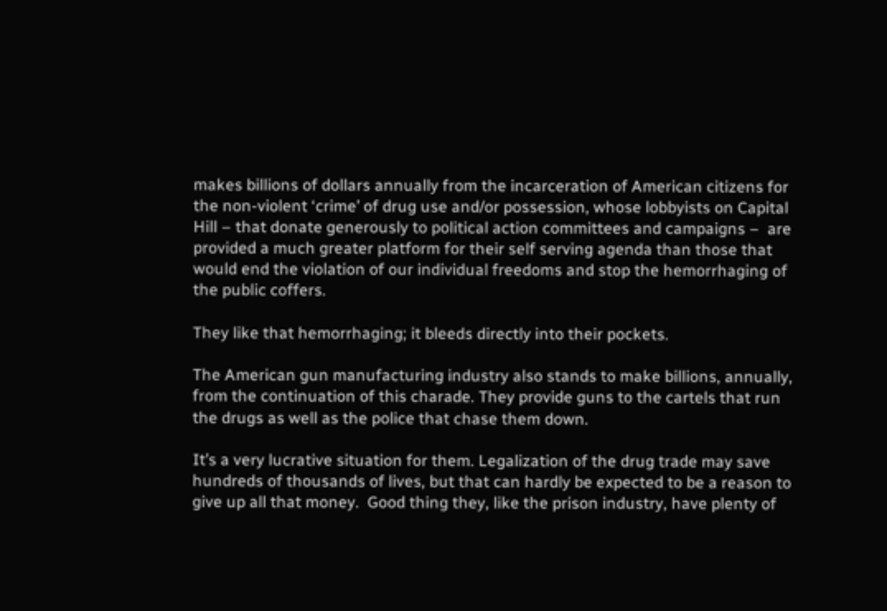makes billions of dollars annually from the incarceration of American citizens for the non-violent ‘crime’ of drug use and/or possession, whose lobbyists on Capital Hill – that donate generously to political action committees and campaigns –  are provided a much greater platform for their self serving agenda than those that would end the violation of our individual freedoms and stop the hemorrhaging of the public coffers.

They like that hemorrhaging; it bleeds directly into their pockets.

The American gun manufacturing industry also stands to make billions, annually, from the continuation of this charade. They provide guns to the cartels that run the drugs as well as the police that chase them down.

It’s a very lucrative situation for them. Legalization of the drug trade may save hundreds of thousands of lives, but that can hardly be expected to be a reason to give up all that money.  Good thing they, like the prison industry, have plenty of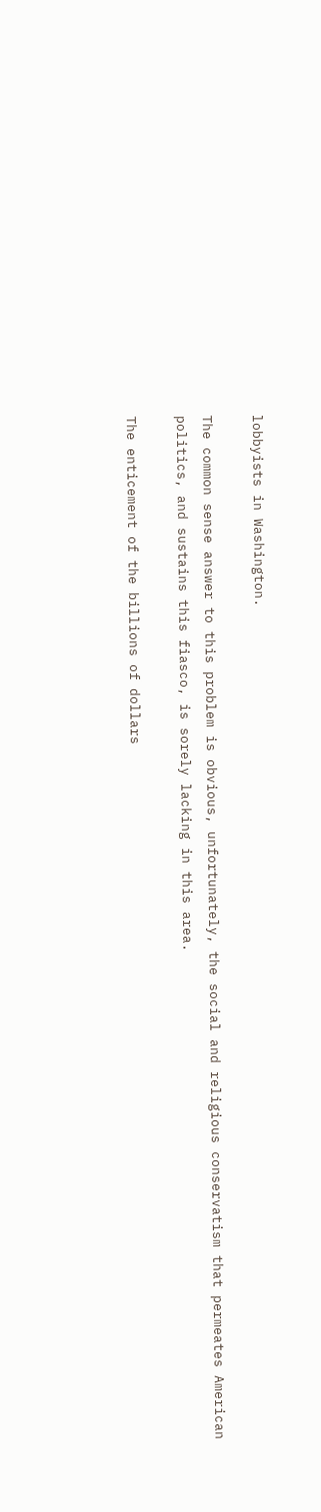lobbyists in Washington.

The common sense answer to this problem is obvious, unfortunately, the social and religious conservatism that permeates American politics, and sustains this fiasco, is sorely lacking in this area.

The enticement of the billions of dollars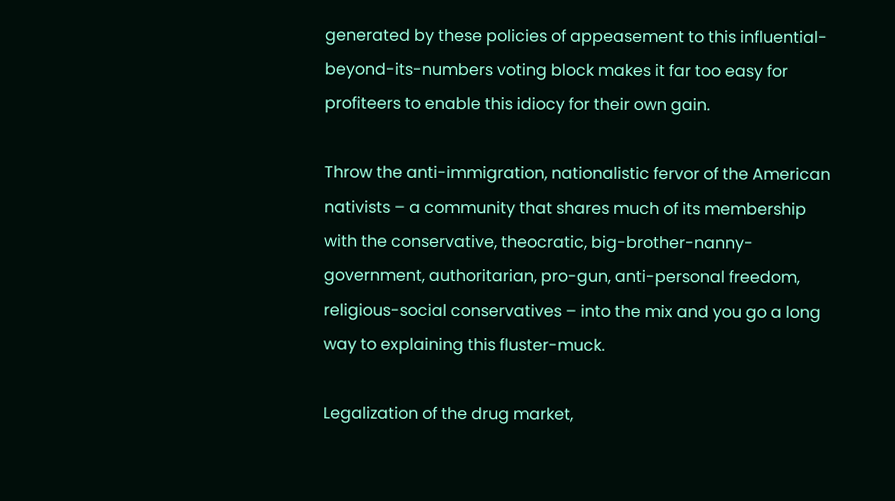generated by these policies of appeasement to this influential-beyond-its-numbers voting block makes it far too easy for profiteers to enable this idiocy for their own gain.

Throw the anti-immigration, nationalistic fervor of the American nativists – a community that shares much of its membership with the conservative, theocratic, big-brother-nanny-government, authoritarian, pro-gun, anti-personal freedom, religious-social conservatives – into the mix and you go a long way to explaining this fluster-muck.

Legalization of the drug market,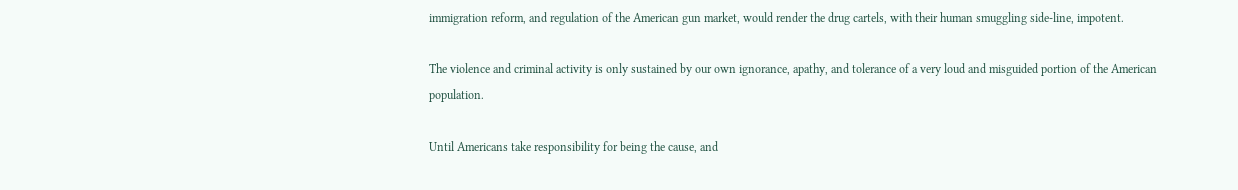immigration reform, and regulation of the American gun market, would render the drug cartels, with their human smuggling side-line, impotent.

The violence and criminal activity is only sustained by our own ignorance, apathy, and tolerance of a very loud and misguided portion of the American population.

Until Americans take responsibility for being the cause, and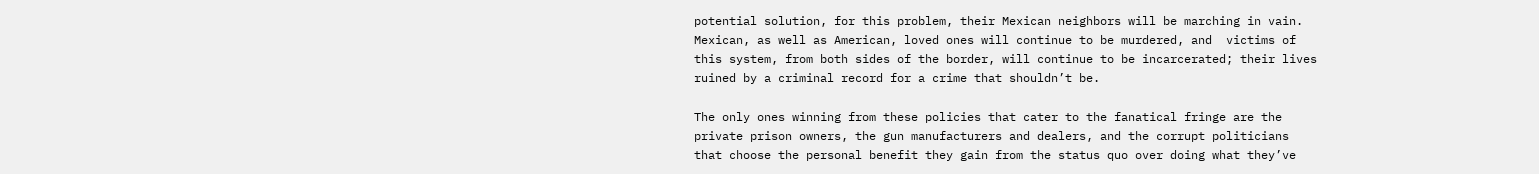potential solution, for this problem, their Mexican neighbors will be marching in vain. Mexican, as well as American, loved ones will continue to be murdered, and  victims of this system, from both sides of the border, will continue to be incarcerated; their lives ruined by a criminal record for a crime that shouldn’t be.

The only ones winning from these policies that cater to the fanatical fringe are the private prison owners, the gun manufacturers and dealers, and the corrupt politicians that choose the personal benefit they gain from the status quo over doing what they’ve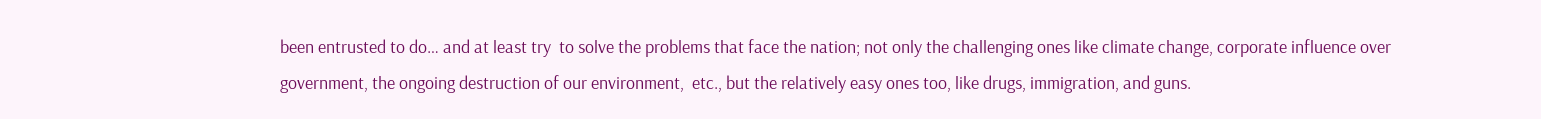been entrusted to do… and at least try  to solve the problems that face the nation; not only the challenging ones like climate change, corporate influence over government, the ongoing destruction of our environment,  etc., but the relatively easy ones too, like drugs, immigration, and guns.